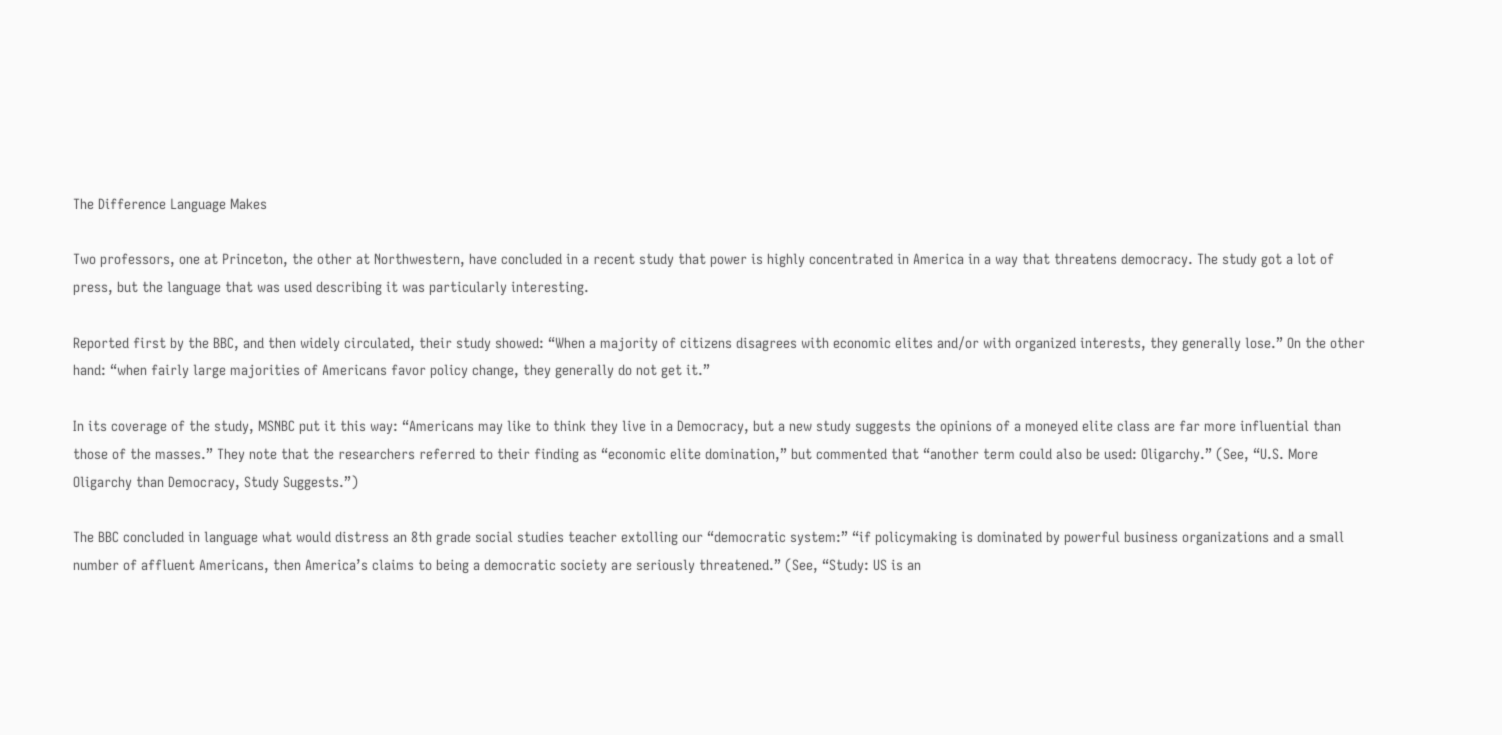The Difference Language Makes

Two professors, one at Princeton, the other at Northwestern, have concluded in a recent study that power is highly concentrated in America in a way that threatens democracy. The study got a lot of press, but the language that was used describing it was particularly interesting.

Reported first by the BBC, and then widely circulated, their study showed: “When a majority of citizens disagrees with economic elites and/or with organized interests, they generally lose.” On the other hand: “when fairly large majorities of Americans favor policy change, they generally do not get it.”

In its coverage of the study, MSNBC put it this way: “Americans may like to think they live in a Democracy, but a new study suggests the opinions of a moneyed elite class are far more influential than those of the masses.” They note that the researchers referred to their finding as “economic elite domination,” but commented that “another term could also be used: Oligarchy.” (See, “U.S. More Oligarchy than Democracy, Study Suggests.”)

The BBC concluded in language what would distress an 8th grade social studies teacher extolling our “democratic system:” “if policymaking is dominated by powerful business organizations and a small number of affluent Americans, then America’s claims to being a democratic society are seriously threatened.” (See, “Study: US is an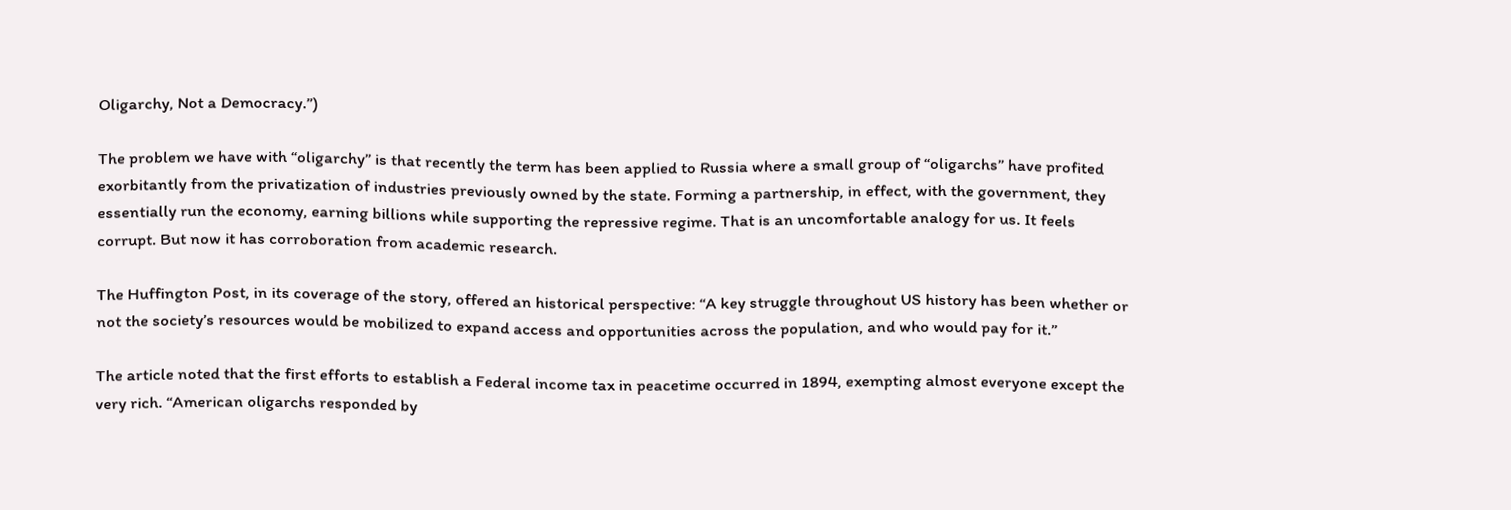Oligarchy, Not a Democracy.”)

The problem we have with “oligarchy” is that recently the term has been applied to Russia where a small group of “oligarchs” have profited exorbitantly from the privatization of industries previously owned by the state. Forming a partnership, in effect, with the government, they essentially run the economy, earning billions while supporting the repressive regime. That is an uncomfortable analogy for us. It feels corrupt. But now it has corroboration from academic research.

The Huffington Post, in its coverage of the story, offered an historical perspective: “A key struggle throughout US history has been whether or not the society’s resources would be mobilized to expand access and opportunities across the population, and who would pay for it.”

The article noted that the first efforts to establish a Federal income tax in peacetime occurred in 1894, exempting almost everyone except the very rich. “American oligarchs responded by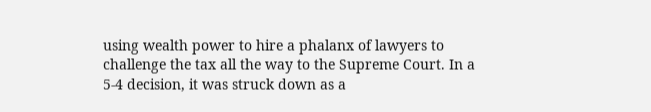using wealth power to hire a phalanx of lawyers to challenge the tax all the way to the Supreme Court. In a 5-4 decision, it was struck down as a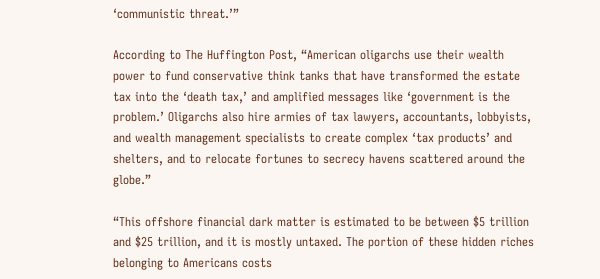‘communistic threat.’”

According to The Huffington Post, “American oligarchs use their wealth power to fund conservative think tanks that have transformed the estate tax into the ‘death tax,’ and amplified messages like ‘government is the problem.’ Oligarchs also hire armies of tax lawyers, accountants, lobbyists, and wealth management specialists to create complex ‘tax products’ and shelters, and to relocate fortunes to secrecy havens scattered around the globe.”

“This offshore financial dark matter is estimated to be between $5 trillion and $25 trillion, and it is mostly untaxed. The portion of these hidden riches belonging to Americans costs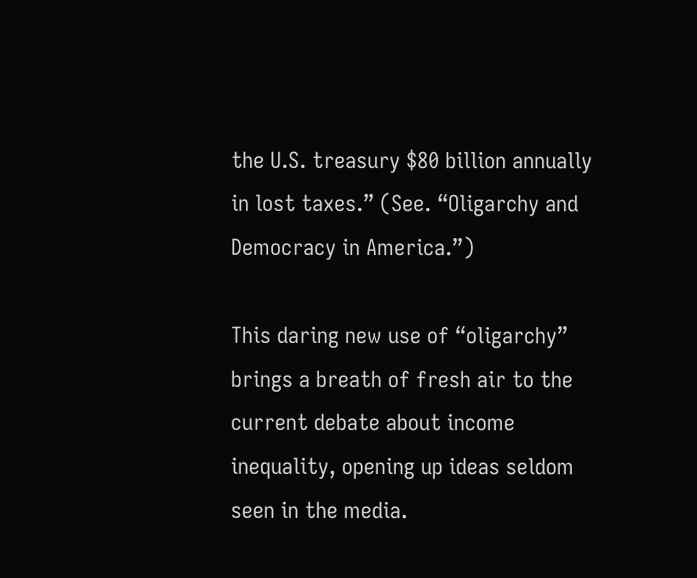the U.S. treasury $80 billion annually in lost taxes.” (See. “Oligarchy and Democracy in America.”)

This daring new use of “oligarchy” brings a breath of fresh air to the current debate about income inequality, opening up ideas seldom seen in the media.